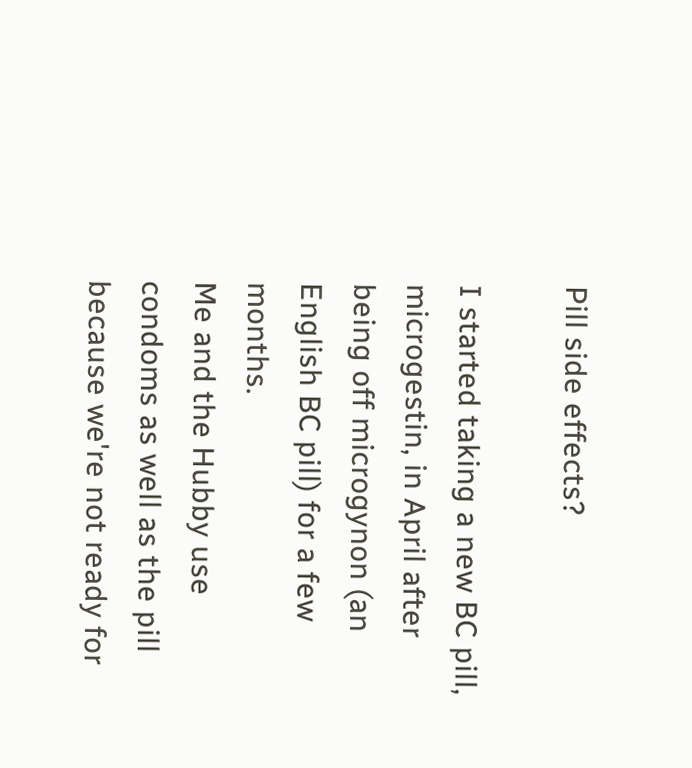Pill side effects?

I started taking a new BC pill, microgestin, in April after being off microgynon (an English BC pill) for a few months.
Me and the Hubby use condoms as well as the pill because we're not ready for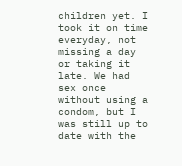children yet. I took it on time everyday, not missing a day or taking it late. We had sex once without using a condom, but I was still up to date with the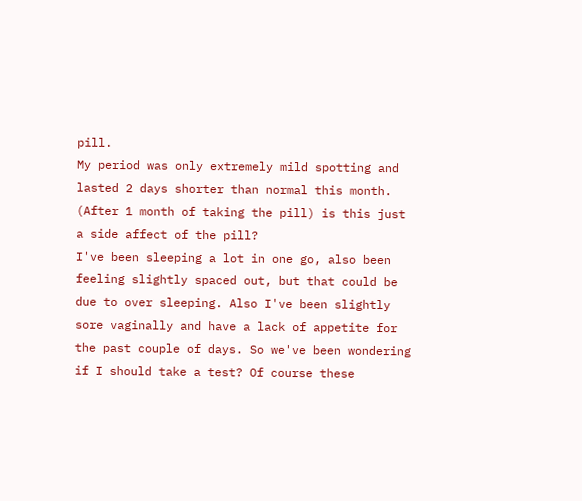pill.
My period was only extremely mild spotting and lasted 2 days shorter than normal this month. (After 1 month of taking the pill) is this just a side affect of the pill?
I've been sleeping a lot in one go, also been feeling slightly spaced out, but that could be due to over sleeping. Also I've been slightly sore vaginally and have a lack of appetite for the past couple of days. So we've been wondering if I should take a test? Of course these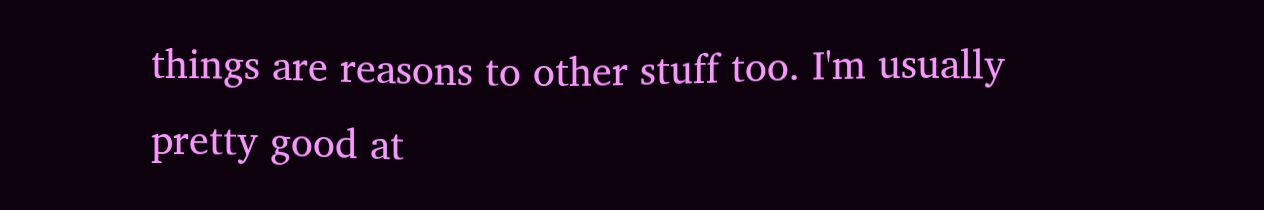things are reasons to other stuff too. I'm usually pretty good at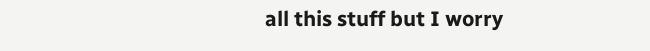all this stuff but I worry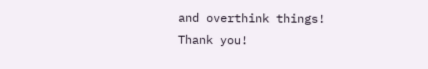and overthink things!
Thank you!